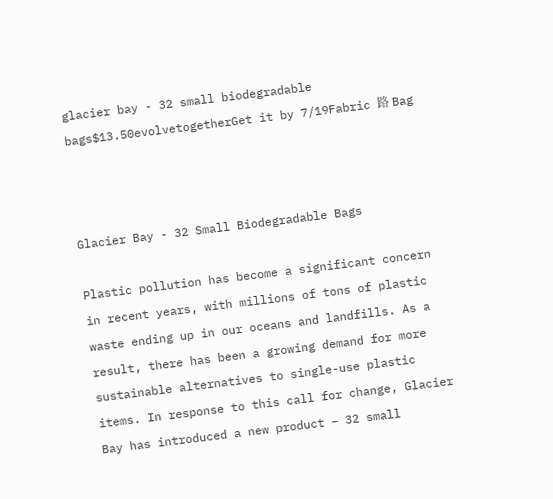glacier bay - 32 small biodegradable bags$13.50evolvetogetherGet it by 7/19Fabric 路 Bag



Glacier Bay - 32 Small Biodegradable Bags

Plastic pollution has become a significant concern in recent years, with millions of tons of plastic waste ending up in our oceans and landfills. As a result, there has been a growing demand for more sustainable alternatives to single-use plastic items. In response to this call for change, Glacier Bay has introduced a new product – 32 small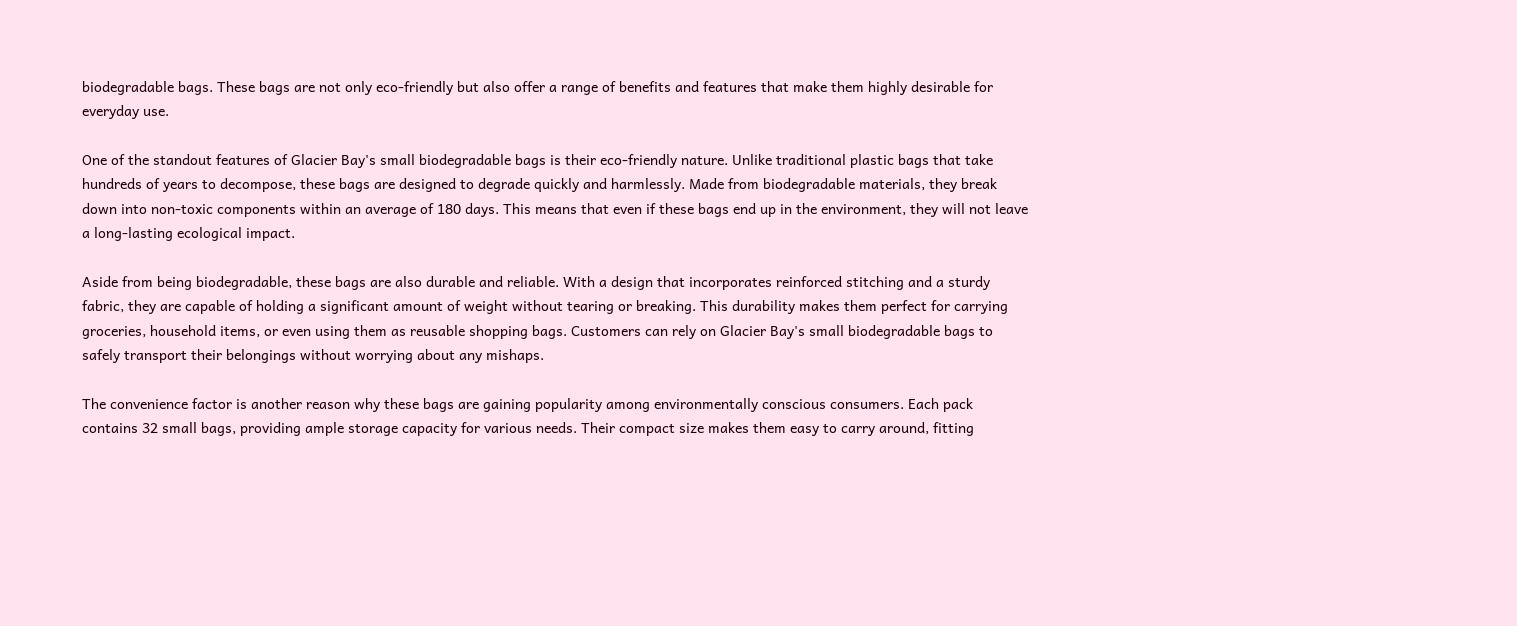biodegradable bags. These bags are not only eco-friendly but also offer a range of benefits and features that make them highly desirable for everyday use.

One of the standout features of Glacier Bay's small biodegradable bags is their eco-friendly nature. Unlike traditional plastic bags that take hundreds of years to decompose, these bags are designed to degrade quickly and harmlessly. Made from biodegradable materials, they break down into non-toxic components within an average of 180 days. This means that even if these bags end up in the environment, they will not leave a long-lasting ecological impact.

Aside from being biodegradable, these bags are also durable and reliable. With a design that incorporates reinforced stitching and a sturdy fabric, they are capable of holding a significant amount of weight without tearing or breaking. This durability makes them perfect for carrying groceries, household items, or even using them as reusable shopping bags. Customers can rely on Glacier Bay's small biodegradable bags to safely transport their belongings without worrying about any mishaps.

The convenience factor is another reason why these bags are gaining popularity among environmentally conscious consumers. Each pack contains 32 small bags, providing ample storage capacity for various needs. Their compact size makes them easy to carry around, fitting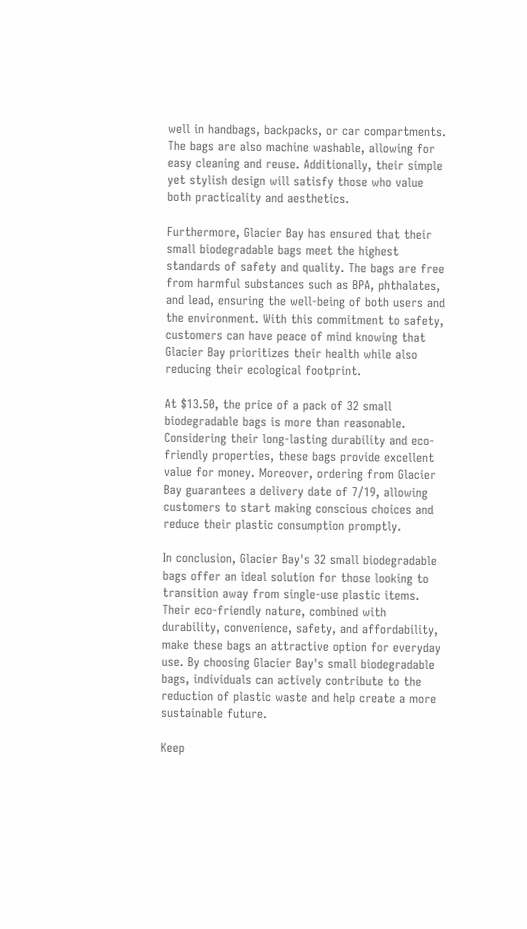well in handbags, backpacks, or car compartments. The bags are also machine washable, allowing for easy cleaning and reuse. Additionally, their simple yet stylish design will satisfy those who value both practicality and aesthetics.

Furthermore, Glacier Bay has ensured that their small biodegradable bags meet the highest standards of safety and quality. The bags are free from harmful substances such as BPA, phthalates, and lead, ensuring the well-being of both users and the environment. With this commitment to safety, customers can have peace of mind knowing that Glacier Bay prioritizes their health while also reducing their ecological footprint.

At $13.50, the price of a pack of 32 small biodegradable bags is more than reasonable. Considering their long-lasting durability and eco-friendly properties, these bags provide excellent value for money. Moreover, ordering from Glacier Bay guarantees a delivery date of 7/19, allowing customers to start making conscious choices and reduce their plastic consumption promptly.

In conclusion, Glacier Bay's 32 small biodegradable bags offer an ideal solution for those looking to transition away from single-use plastic items. Their eco-friendly nature, combined with durability, convenience, safety, and affordability, make these bags an attractive option for everyday use. By choosing Glacier Bay's small biodegradable bags, individuals can actively contribute to the reduction of plastic waste and help create a more sustainable future.

Keep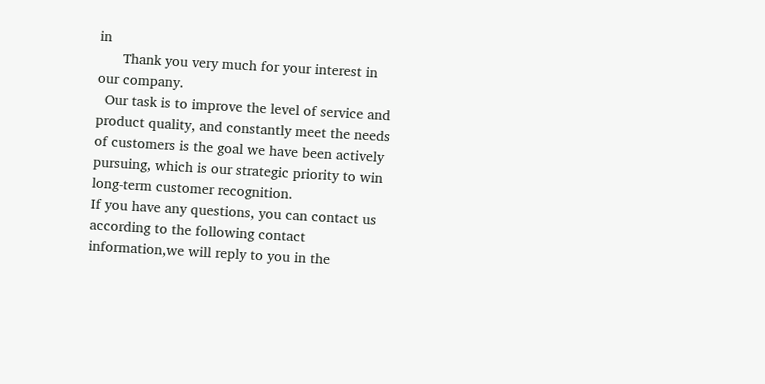in
      Thank you very much for your interest in our company.
  Our task is to improve the level of service and product quality, and constantly meet the needs of customers is the goal we have been actively pursuing, which is our strategic priority to win long-term customer recognition.
If you have any questions, you can contact us according to the following contact information,we will reply to you in the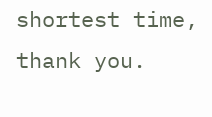shortest time, thank you.